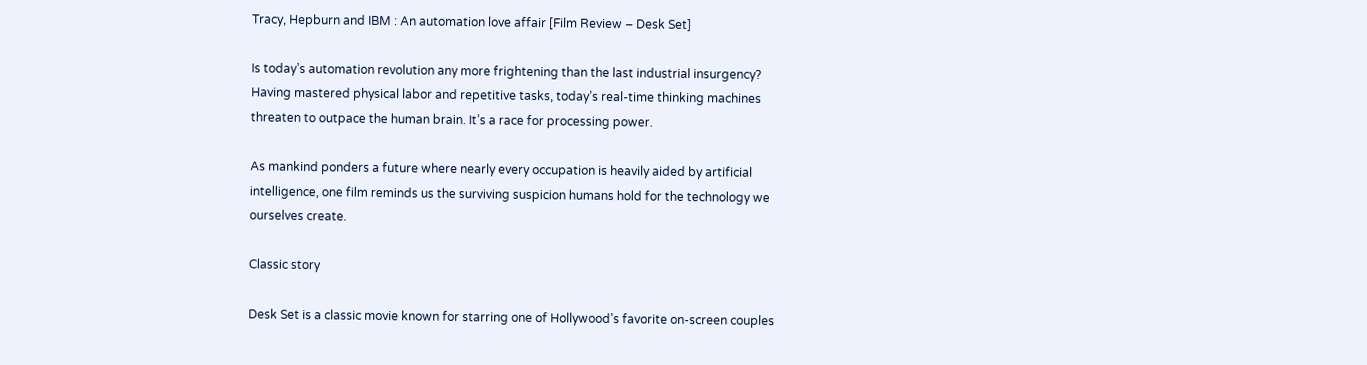Tracy, Hepburn and IBM : An automation love affair [Film Review – Desk Set]

Is today’s automation revolution any more frightening than the last industrial insurgency? Having mastered physical labor and repetitive tasks, today’s real-time thinking machines threaten to outpace the human brain. It’s a race for processing power.

As mankind ponders a future where nearly every occupation is heavily aided by artificial intelligence, one film reminds us the surviving suspicion humans hold for the technology we ourselves create.

Classic story

Desk Set is a classic movie known for starring one of Hollywood’s favorite on-screen couples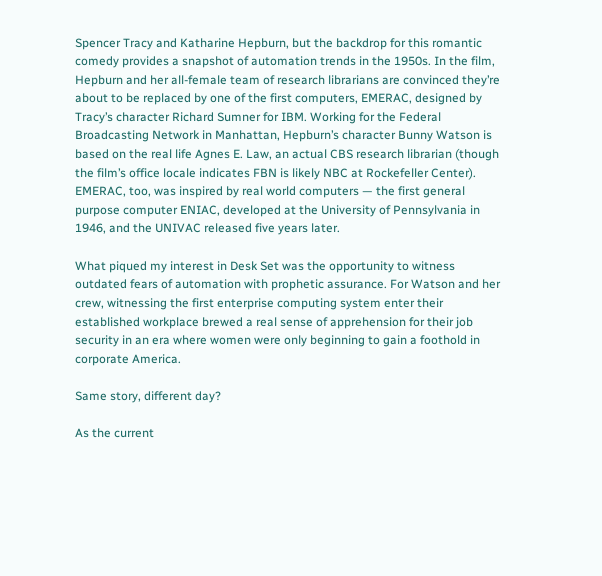Spencer Tracy and Katharine Hepburn, but the backdrop for this romantic comedy provides a snapshot of automation trends in the 1950s. In the film, Hepburn and her all-female team of research librarians are convinced they’re about to be replaced by one of the first computers, EMERAC, designed by Tracy’s character Richard Sumner for IBM. Working for the Federal Broadcasting Network in Manhattan, Hepburn’s character Bunny Watson is based on the real life Agnes E. Law, an actual CBS research librarian (though the film’s office locale indicates FBN is likely NBC at Rockefeller Center). EMERAC, too, was inspired by real world computers — the first general purpose computer ENIAC, developed at the University of Pennsylvania in 1946, and the UNIVAC released five years later.

What piqued my interest in Desk Set was the opportunity to witness outdated fears of automation with prophetic assurance. For Watson and her crew, witnessing the first enterprise computing system enter their established workplace brewed a real sense of apprehension for their job security in an era where women were only beginning to gain a foothold in corporate America.

Same story, different day?

As the current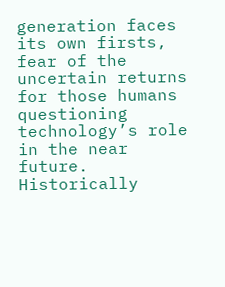generation faces its own firsts, fear of the uncertain returns for those humans questioning technology’s role in the near future. Historically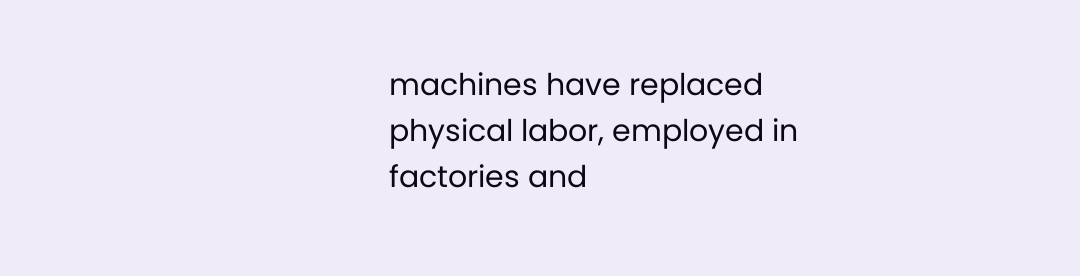machines have replaced physical labor, employed in factories and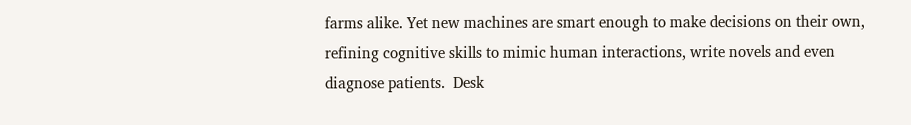farms alike. Yet new machines are smart enough to make decisions on their own, refining cognitive skills to mimic human interactions, write novels and even diagnose patients.  Desk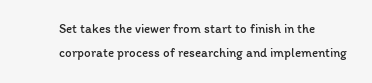Set takes the viewer from start to finish in the corporate process of researching and implementing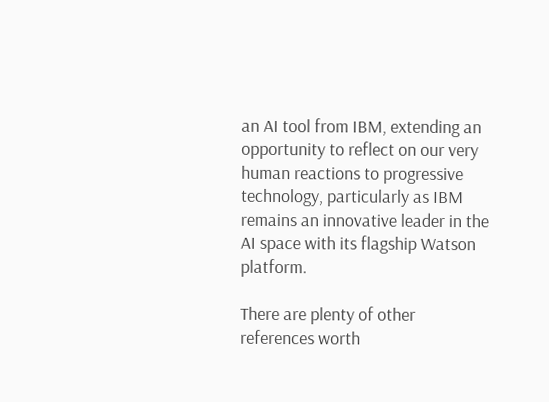an AI tool from IBM, extending an opportunity to reflect on our very human reactions to progressive technology, particularly as IBM remains an innovative leader in the AI space with its flagship Watson platform.

There are plenty of other references worth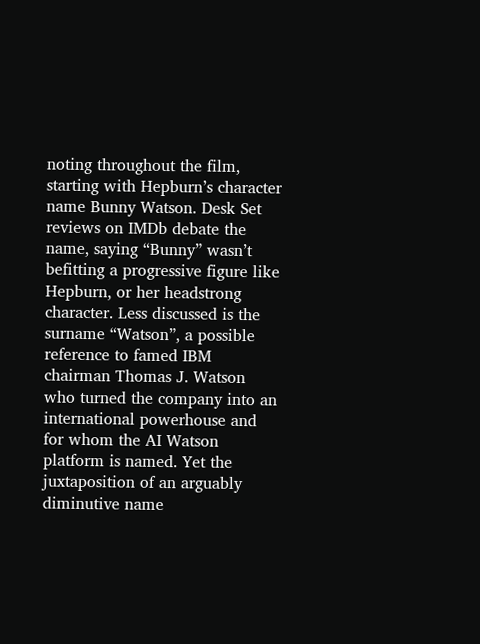noting throughout the film, starting with Hepburn’s character name Bunny Watson. Desk Set reviews on IMDb debate the name, saying “Bunny” wasn’t befitting a progressive figure like Hepburn, or her headstrong character. Less discussed is the surname “Watson”, a possible reference to famed IBM chairman Thomas J. Watson who turned the company into an international powerhouse and for whom the AI Watson platform is named. Yet the juxtaposition of an arguably diminutive name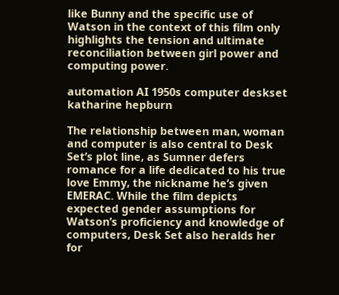like Bunny and the specific use of Watson in the context of this film only highlights the tension and ultimate reconciliation between girl power and computing power.

automation AI 1950s computer deskset katharine hepburn

The relationship between man, woman and computer is also central to Desk Set’s plot line, as Sumner defers romance for a life dedicated to his true love Emmy, the nickname he’s given EMERAC. While the film depicts expected gender assumptions for Watson’s proficiency and knowledge of computers, Desk Set also heralds her for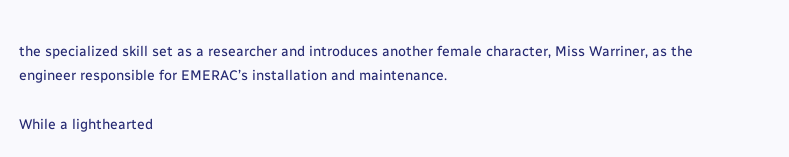the specialized skill set as a researcher and introduces another female character, Miss Warriner, as the engineer responsible for EMERAC’s installation and maintenance.

While a lighthearted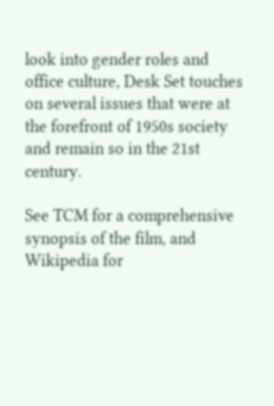look into gender roles and office culture, Desk Set touches on several issues that were at the forefront of 1950s society and remain so in the 21st century.

See TCM for a comprehensive synopsis of the film, and Wikipedia for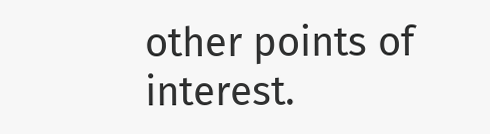other points of interest.